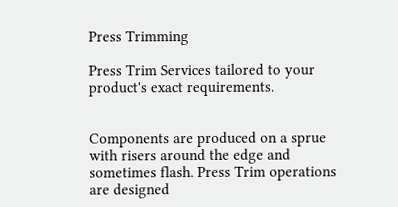Press Trimming

Press Trim Services tailored to your product's exact requirements.


Components are produced on a sprue with risers around the edge and sometimes flash. Press Trim operations are designed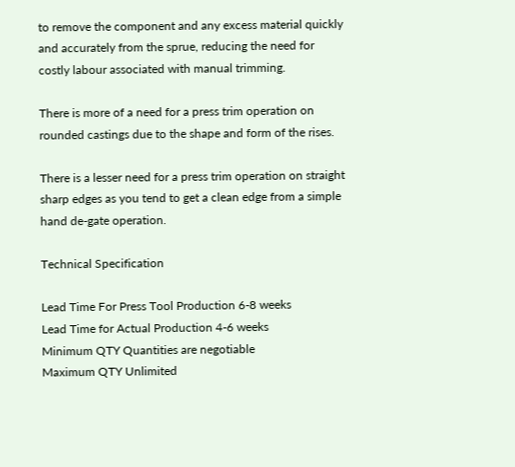to remove the component and any excess material quickly and accurately from the sprue, reducing the need for costly labour associated with manual trimming.

There is more of a need for a press trim operation on rounded castings due to the shape and form of the rises.

There is a lesser need for a press trim operation on straight sharp edges as you tend to get a clean edge from a simple hand de-gate operation.

Technical Specification

Lead Time For Press Tool Production 6-8 weeks
Lead Time for Actual Production 4-6 weeks
Minimum QTY Quantities are negotiable
Maximum QTY Unlimited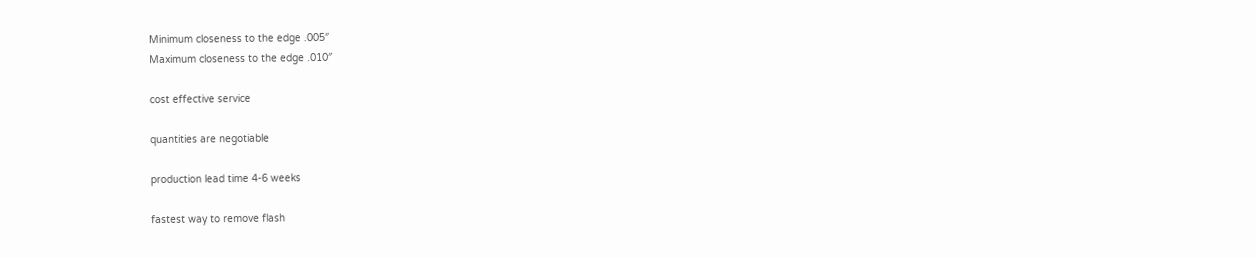Minimum closeness to the edge .005″
Maximum closeness to the edge .010″

cost effective service

quantities are negotiable

production lead time 4-6 weeks

fastest way to remove flash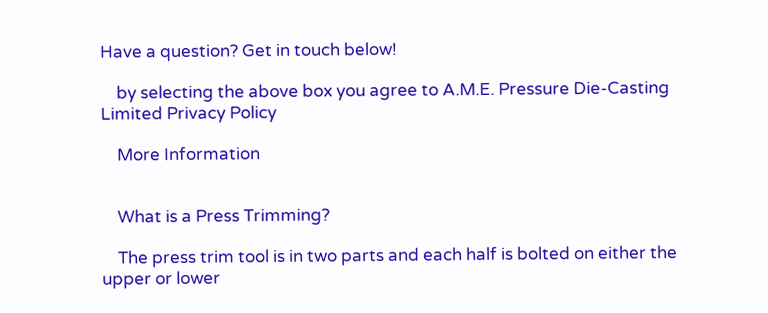Have a question? Get in touch below!

    by selecting the above box you agree to A.M.E. Pressure Die-Casting Limited Privacy Policy

    More Information


    What is a Press Trimming?

    The press trim tool is in two parts and each half is bolted on either the upper or lower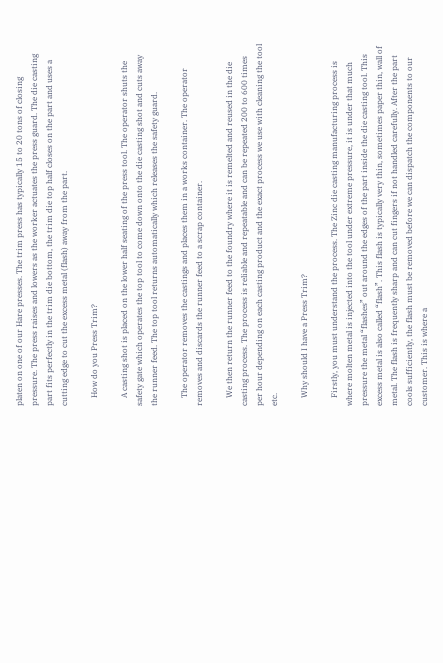platen on one of our Hare presses. The trim press has typically 15 to 20 tons of closing pressure. The press raises and lowers as the worker actuates the press guard. The die casting part fits perfectly in the trim die bottom, the trim die top half closes on the part and uses a cutting edge to cut the excess metal (flash) away from the part.

    How do you Press Trim?

    A casting shot is placed on the lower half seating of the press tool. The operator shuts the safety gate which operates the top tool to come down onto the die casting shot and cuts away the runner feed. The top tool returns automatically which releases the safety guard.

    The operator removes the castings and places them in a works container. The operator removes and discards the runner feed to a scrap container.

    We then return the runner feed to the foundry where it is remelted and reused in the die casting process. The process is reliable and repeatable and can be repeated 200 to 600 times per hour depending on each casting product and the exact process we use with cleaning the tool etc.

    Why should I have a Press Trim?

    Firstly, you must understand the process. The Zinc die casting manufacturing process is where molten metal is injected into the tool under extreme pressure, it is under that much pressure the metal “flashes” out around the edges of the part inside the die casting tool. This excess metal is also called “flash”. This flash is typically very thin, sometimes paper thin, wall of metal. The flash is frequently sharp and can cut fingers if not handled carefully. After the part cools sufficiently, the flash must be removed before we can dispatch the components to our customer. This is where a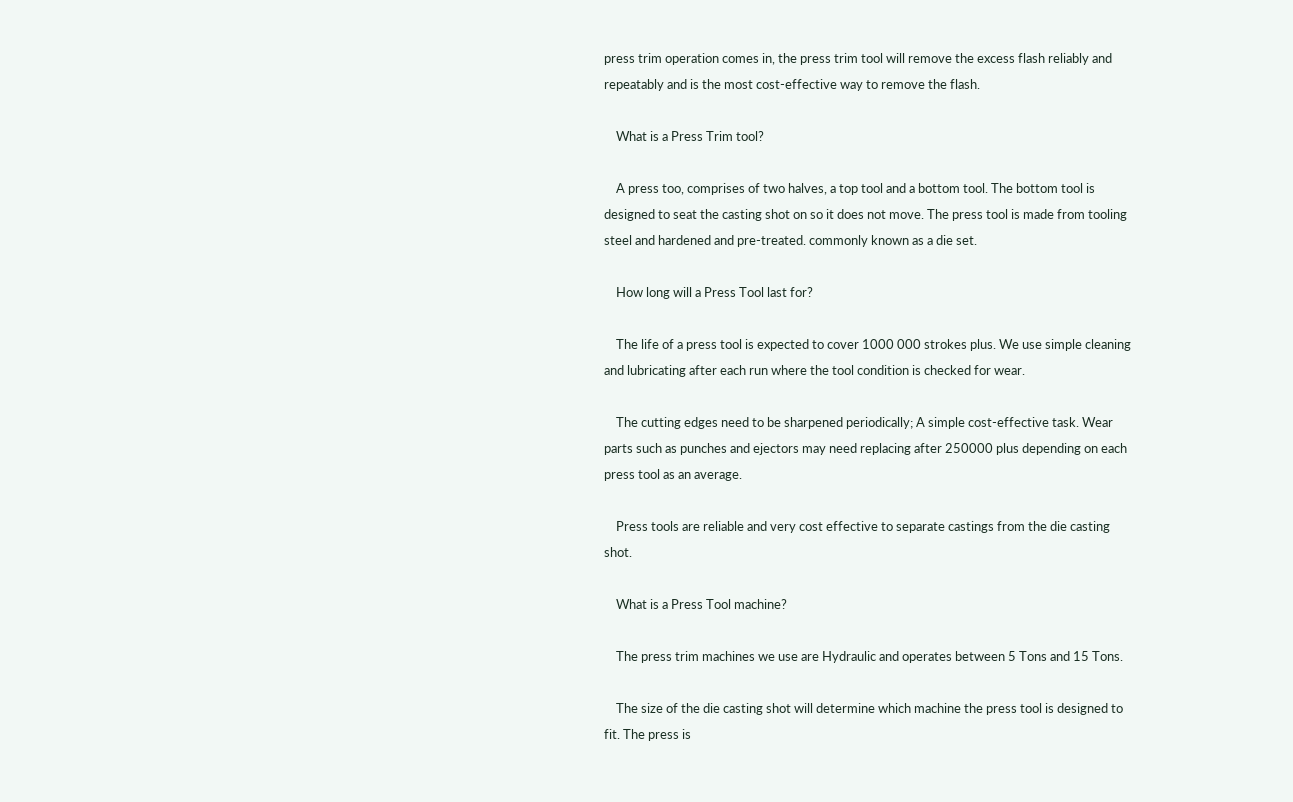press trim operation comes in, the press trim tool will remove the excess flash reliably and repeatably and is the most cost-effective way to remove the flash.

    What is a Press Trim tool?

    A press too, comprises of two halves, a top tool and a bottom tool. The bottom tool is designed to seat the casting shot on so it does not move. The press tool is made from tooling steel and hardened and pre-treated. commonly known as a die set.

    How long will a Press Tool last for?

    The life of a press tool is expected to cover 1000 000 strokes plus. We use simple cleaning and lubricating after each run where the tool condition is checked for wear.

    The cutting edges need to be sharpened periodically; A simple cost-effective task. Wear parts such as punches and ejectors may need replacing after 250000 plus depending on each press tool as an average.

    Press tools are reliable and very cost effective to separate castings from the die casting shot.

    What is a Press Tool machine?

    The press trim machines we use are Hydraulic and operates between 5 Tons and 15 Tons.

    The size of the die casting shot will determine which machine the press tool is designed to fit. The press is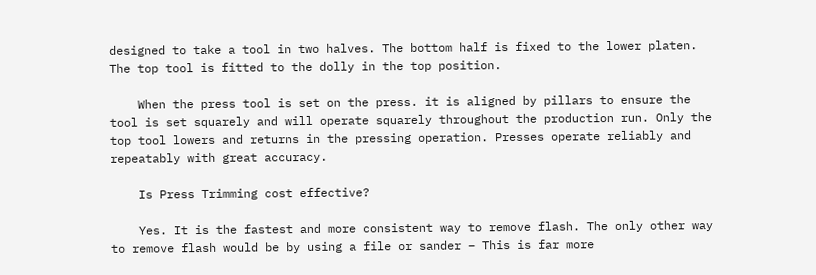designed to take a tool in two halves. The bottom half is fixed to the lower platen. The top tool is fitted to the dolly in the top position.

    When the press tool is set on the press. it is aligned by pillars to ensure the tool is set squarely and will operate squarely throughout the production run. Only the top tool lowers and returns in the pressing operation. Presses operate reliably and repeatably with great accuracy.

    Is Press Trimming cost effective?

    Yes. It is the fastest and more consistent way to remove flash. The only other way to remove flash would be by using a file or sander – This is far more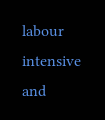labour intensive and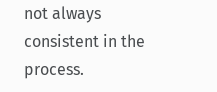not always consistent in the process.